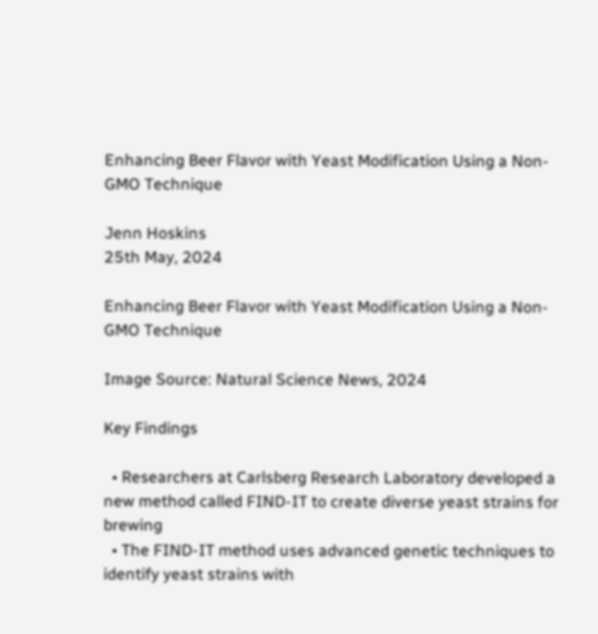Enhancing Beer Flavor with Yeast Modification Using a Non-GMO Technique

Jenn Hoskins
25th May, 2024

Enhancing Beer Flavor with Yeast Modification Using a Non-GMO Technique

Image Source: Natural Science News, 2024

Key Findings

  • Researchers at Carlsberg Research Laboratory developed a new method called FIND-IT to create diverse yeast strains for brewing
  • The FIND-IT method uses advanced genetic techniques to identify yeast strains with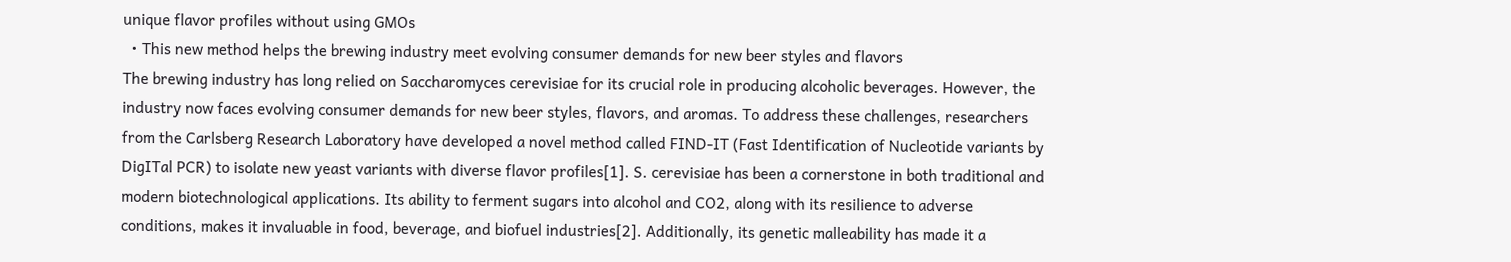unique flavor profiles without using GMOs
  • This new method helps the brewing industry meet evolving consumer demands for new beer styles and flavors
The brewing industry has long relied on Saccharomyces cerevisiae for its crucial role in producing alcoholic beverages. However, the industry now faces evolving consumer demands for new beer styles, flavors, and aromas. To address these challenges, researchers from the Carlsberg Research Laboratory have developed a novel method called FIND-IT (Fast Identification of Nucleotide variants by DigITal PCR) to isolate new yeast variants with diverse flavor profiles[1]. S. cerevisiae has been a cornerstone in both traditional and modern biotechnological applications. Its ability to ferment sugars into alcohol and CO2, along with its resilience to adverse conditions, makes it invaluable in food, beverage, and biofuel industries[2]. Additionally, its genetic malleability has made it a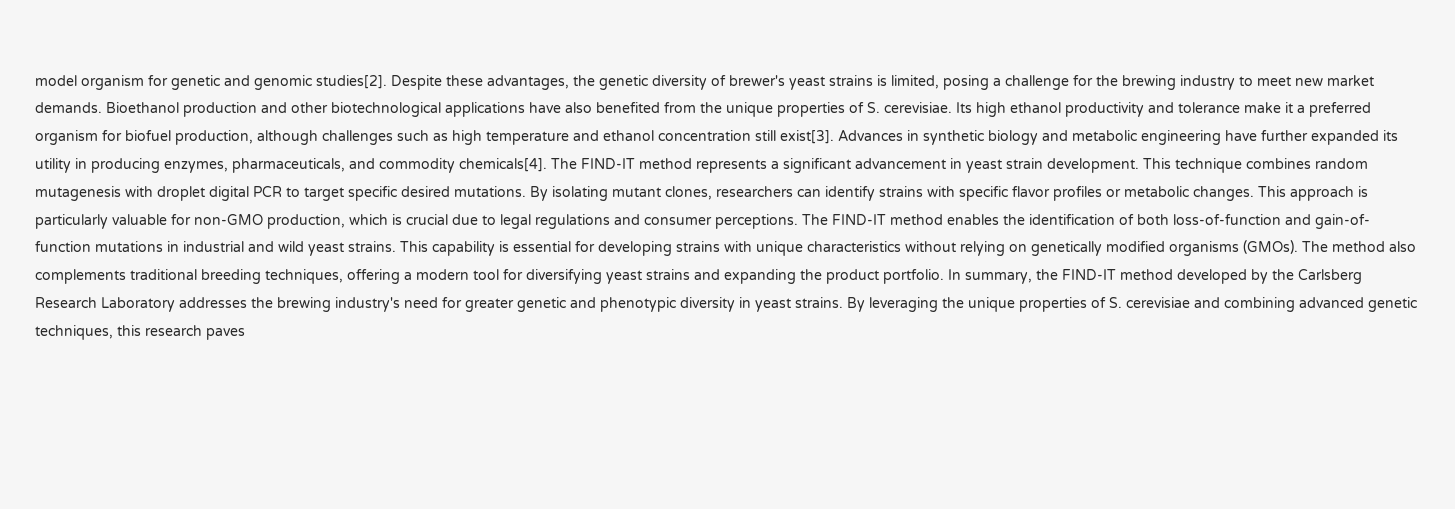model organism for genetic and genomic studies[2]. Despite these advantages, the genetic diversity of brewer's yeast strains is limited, posing a challenge for the brewing industry to meet new market demands. Bioethanol production and other biotechnological applications have also benefited from the unique properties of S. cerevisiae. Its high ethanol productivity and tolerance make it a preferred organism for biofuel production, although challenges such as high temperature and ethanol concentration still exist[3]. Advances in synthetic biology and metabolic engineering have further expanded its utility in producing enzymes, pharmaceuticals, and commodity chemicals[4]. The FIND-IT method represents a significant advancement in yeast strain development. This technique combines random mutagenesis with droplet digital PCR to target specific desired mutations. By isolating mutant clones, researchers can identify strains with specific flavor profiles or metabolic changes. This approach is particularly valuable for non-GMO production, which is crucial due to legal regulations and consumer perceptions. The FIND-IT method enables the identification of both loss-of-function and gain-of-function mutations in industrial and wild yeast strains. This capability is essential for developing strains with unique characteristics without relying on genetically modified organisms (GMOs). The method also complements traditional breeding techniques, offering a modern tool for diversifying yeast strains and expanding the product portfolio. In summary, the FIND-IT method developed by the Carlsberg Research Laboratory addresses the brewing industry's need for greater genetic and phenotypic diversity in yeast strains. By leveraging the unique properties of S. cerevisiae and combining advanced genetic techniques, this research paves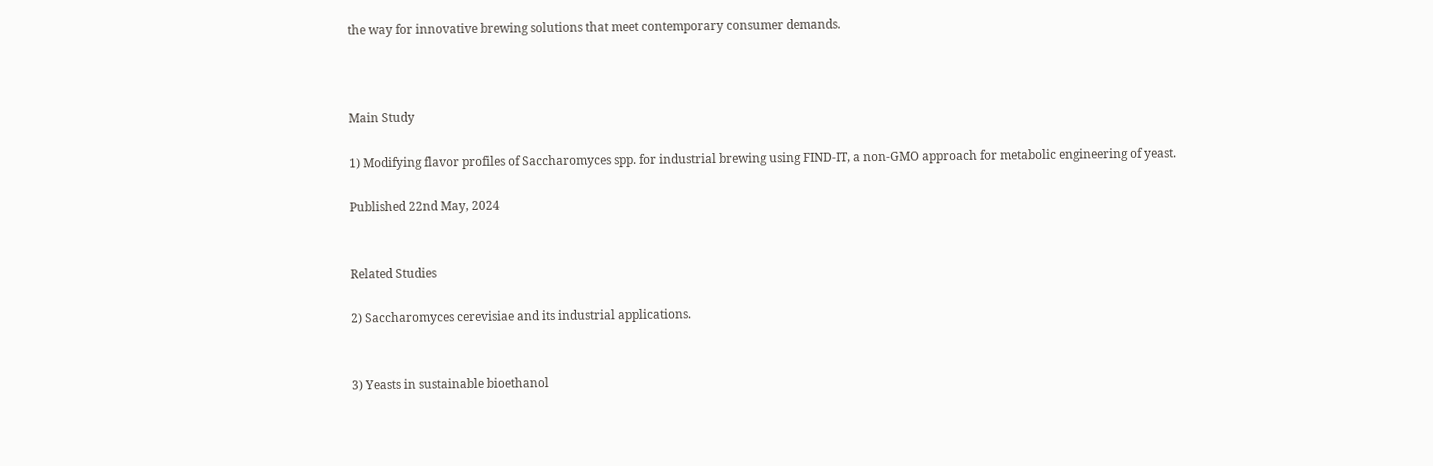the way for innovative brewing solutions that meet contemporary consumer demands.



Main Study

1) Modifying flavor profiles of Saccharomyces spp. for industrial brewing using FIND-IT, a non-GMO approach for metabolic engineering of yeast.

Published 22nd May, 2024


Related Studies

2) Saccharomyces cerevisiae and its industrial applications.


3) Yeasts in sustainable bioethanol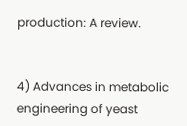production: A review.


4) Advances in metabolic engineering of yeast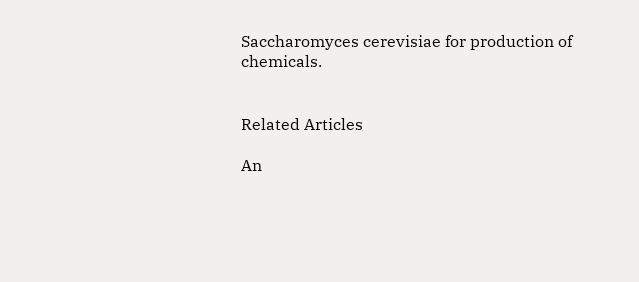Saccharomyces cerevisiae for production of chemicals.


Related Articles

An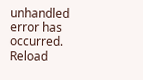unhandled error has occurred. Reload